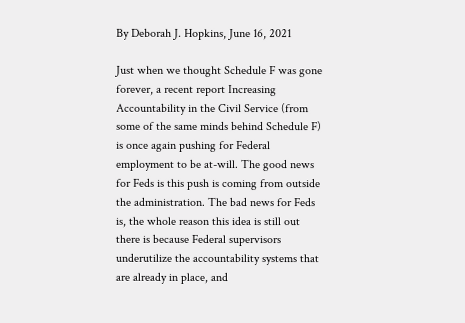By Deborah J. Hopkins, June 16, 2021

Just when we thought Schedule F was gone forever, a recent report Increasing Accountability in the Civil Service (from some of the same minds behind Schedule F) is once again pushing for Federal employment to be at-will. The good news for Feds is this push is coming from outside the administration. The bad news for Feds is, the whole reason this idea is still out there is because Federal supervisors underutilize the accountability systems that are already in place, and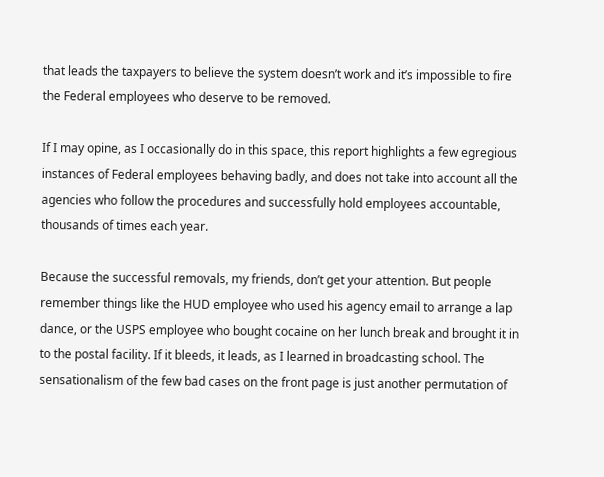that leads the taxpayers to believe the system doesn’t work and it’s impossible to fire the Federal employees who deserve to be removed.

If I may opine, as I occasionally do in this space, this report highlights a few egregious instances of Federal employees behaving badly, and does not take into account all the agencies who follow the procedures and successfully hold employees accountable, thousands of times each year.

Because the successful removals, my friends, don’t get your attention. But people remember things like the HUD employee who used his agency email to arrange a lap dance, or the USPS employee who bought cocaine on her lunch break and brought it in to the postal facility. If it bleeds, it leads, as I learned in broadcasting school. The sensationalism of the few bad cases on the front page is just another permutation of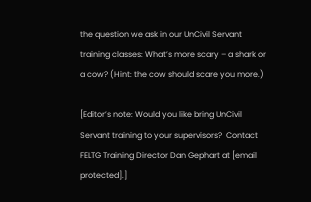the question we ask in our UnCivil Servant training classes: What’s more scary – a shark or a cow? (Hint: the cow should scare you more.)

[Editor’s note: Would you like bring UnCivil Servant training to your supervisors?  Contact FELTG Training Director Dan Gephart at [email protected].]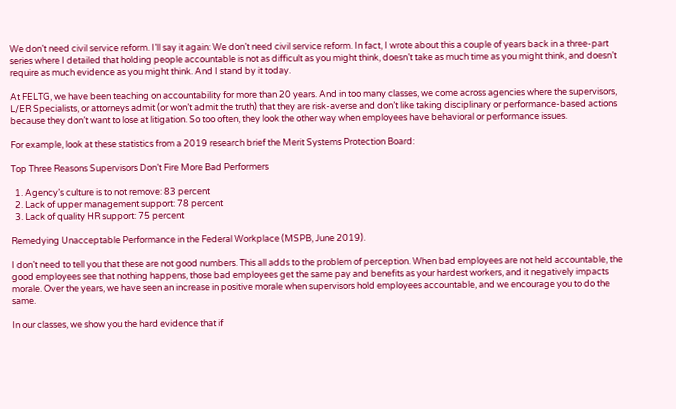We don’t need civil service reform. I’ll say it again: We don’t need civil service reform. In fact, I wrote about this a couple of years back in a three-part series where I detailed that holding people accountable is not as difficult as you might think, doesn’t take as much time as you might think, and doesn’t require as much evidence as you might think. And I stand by it today.

At FELTG, we have been teaching on accountability for more than 20 years. And in too many classes, we come across agencies where the supervisors, L/ER Specialists, or attorneys admit (or won’t admit the truth) that they are risk-averse and don’t like taking disciplinary or performance-based actions because they don’t want to lose at litigation. So too often, they look the other way when employees have behavioral or performance issues.

For example, look at these statistics from a 2019 research brief the Merit Systems Protection Board:

Top Three Reasons Supervisors Don’t Fire More Bad Performers

  1. Agency’s culture is to not remove: 83 percent
  2. Lack of upper management support: 78 percent
  3. Lack of quality HR support: 75 percent

Remedying Unacceptable Performance in the Federal Workplace (MSPB, June 2019).

I don’t need to tell you that these are not good numbers. This all adds to the problem of perception. When bad employees are not held accountable, the good employees see that nothing happens, those bad employees get the same pay and benefits as your hardest workers, and it negatively impacts morale. Over the years, we have seen an increase in positive morale when supervisors hold employees accountable, and we encourage you to do the same.

In our classes, we show you the hard evidence that if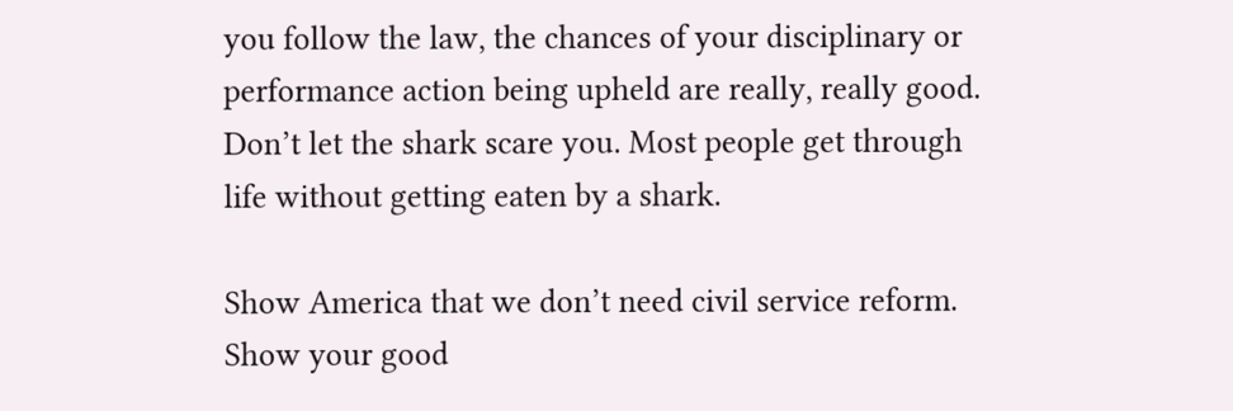you follow the law, the chances of your disciplinary or performance action being upheld are really, really good. Don’t let the shark scare you. Most people get through life without getting eaten by a shark.

Show America that we don’t need civil service reform. Show your good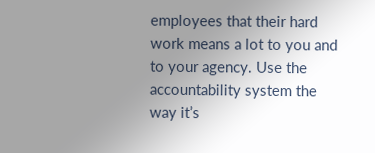employees that their hard work means a lot to you and to your agency. Use the accountability system the way it’s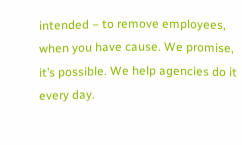intended – to remove employees, when you have cause. We promise, it’s possible. We help agencies do it every day.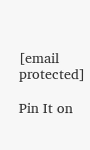[email protected]

Pin It on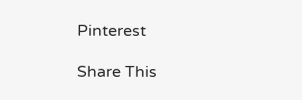Pinterest

Share This